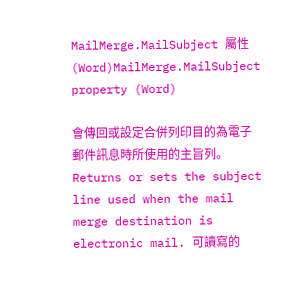MailMerge.MailSubject 屬性 (Word)MailMerge.MailSubject property (Word)

會傳回或設定合併列印目的為電子郵件訊息時所使用的主旨列。Returns or sets the subject line used when the mail merge destination is electronic mail. 可讀寫的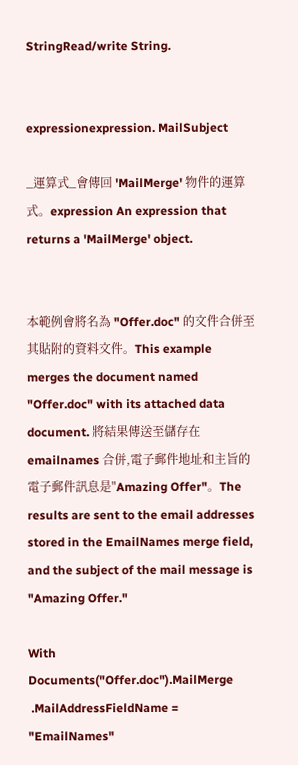StringRead/write String.


expressionexpression. MailSubject

_運算式_會傳回 'MailMerge' 物件的運算式。expression An expression that returns a 'MailMerge' object.


本範例會將名為 "Offer.doc" 的文件合併至其貼附的資料文件。This example merges the document named "Offer.doc" with its attached data document. 將結果傳送至儲存在 emailnames 合併,電子郵件地址和主旨的電子郵件訊息是"Amazing Offer"。The results are sent to the email addresses stored in the EmailNames merge field, and the subject of the mail message is "Amazing Offer."

With Documents("Offer.doc").MailMerge
 .MailAddressFieldName = "EmailNames"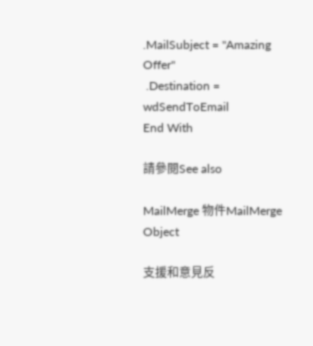.MailSubject = "Amazing Offer"
 .Destination = wdSendToEmail
End With

請參閱See also

MailMerge 物件MailMerge Object

支援和意見反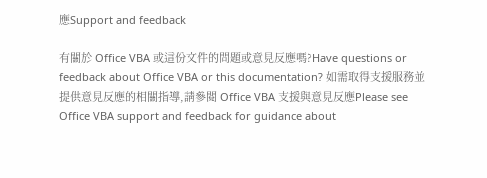應Support and feedback

有關於 Office VBA 或這份文件的問題或意見反應嗎?Have questions or feedback about Office VBA or this documentation? 如需取得支援服務並提供意見反應的相關指導,請參閱 Office VBA 支援與意見反應Please see Office VBA support and feedback for guidance about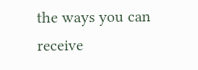the ways you can receive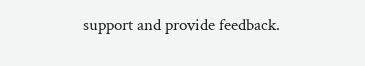support and provide feedback.